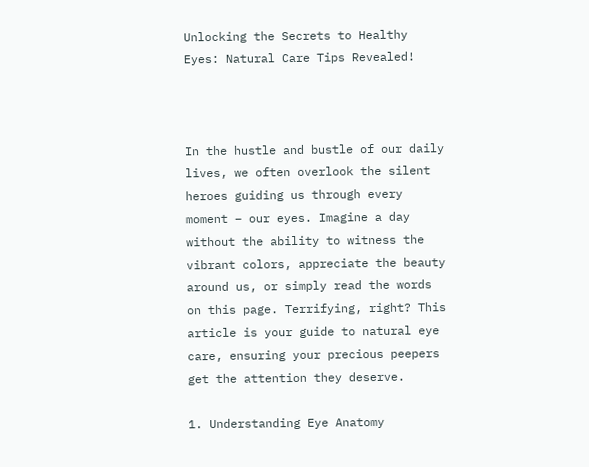Unlocking the Secrets to Healthy Eyes: Natural Care Tips Revealed!



In the hustle and bustle of our daily lives, we often overlook the silent heroes guiding us through every moment – our eyes. Imagine a day without the ability to witness the vibrant colors, appreciate the beauty around us, or simply read the words on this page. Terrifying, right? This article is your guide to natural eye care, ensuring your precious peepers get the attention they deserve.

1. Understanding Eye Anatomy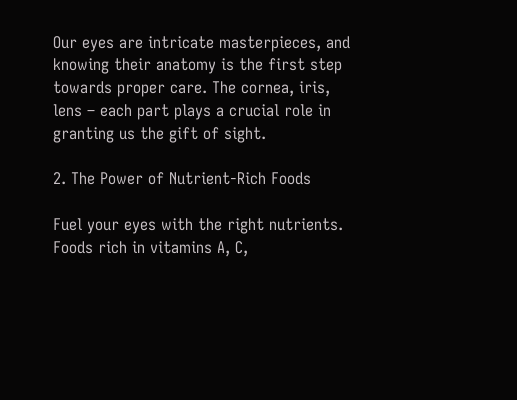Our eyes are intricate masterpieces, and knowing their anatomy is the first step towards proper care. The cornea, iris, lens – each part plays a crucial role in granting us the gift of sight.

2. The Power of Nutrient-Rich Foods

Fuel your eyes with the right nutrients. Foods rich in vitamins A, C,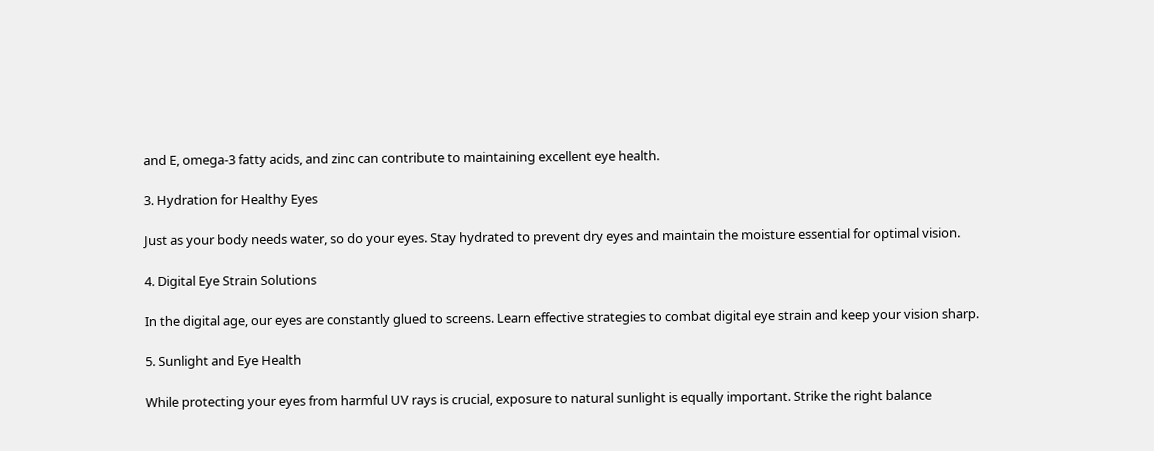and E, omega-3 fatty acids, and zinc can contribute to maintaining excellent eye health.

3. Hydration for Healthy Eyes

Just as your body needs water, so do your eyes. Stay hydrated to prevent dry eyes and maintain the moisture essential for optimal vision.

4. Digital Eye Strain Solutions

In the digital age, our eyes are constantly glued to screens. Learn effective strategies to combat digital eye strain and keep your vision sharp.

5. Sunlight and Eye Health

While protecting your eyes from harmful UV rays is crucial, exposure to natural sunlight is equally important. Strike the right balance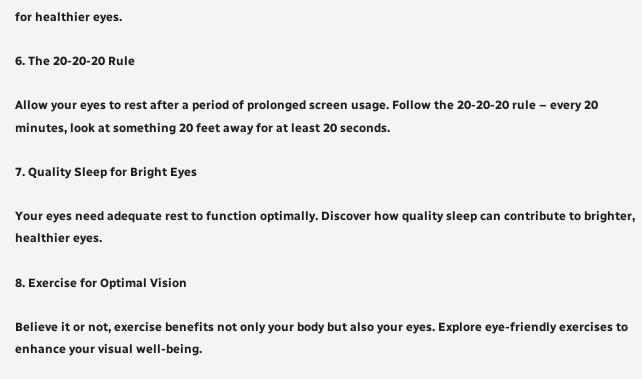for healthier eyes.

6. The 20-20-20 Rule

Allow your eyes to rest after a period of prolonged screen usage. Follow the 20-20-20 rule – every 20 minutes, look at something 20 feet away for at least 20 seconds.

7. Quality Sleep for Bright Eyes

Your eyes need adequate rest to function optimally. Discover how quality sleep can contribute to brighter, healthier eyes.

8. Exercise for Optimal Vision

Believe it or not, exercise benefits not only your body but also your eyes. Explore eye-friendly exercises to enhance your visual well-being.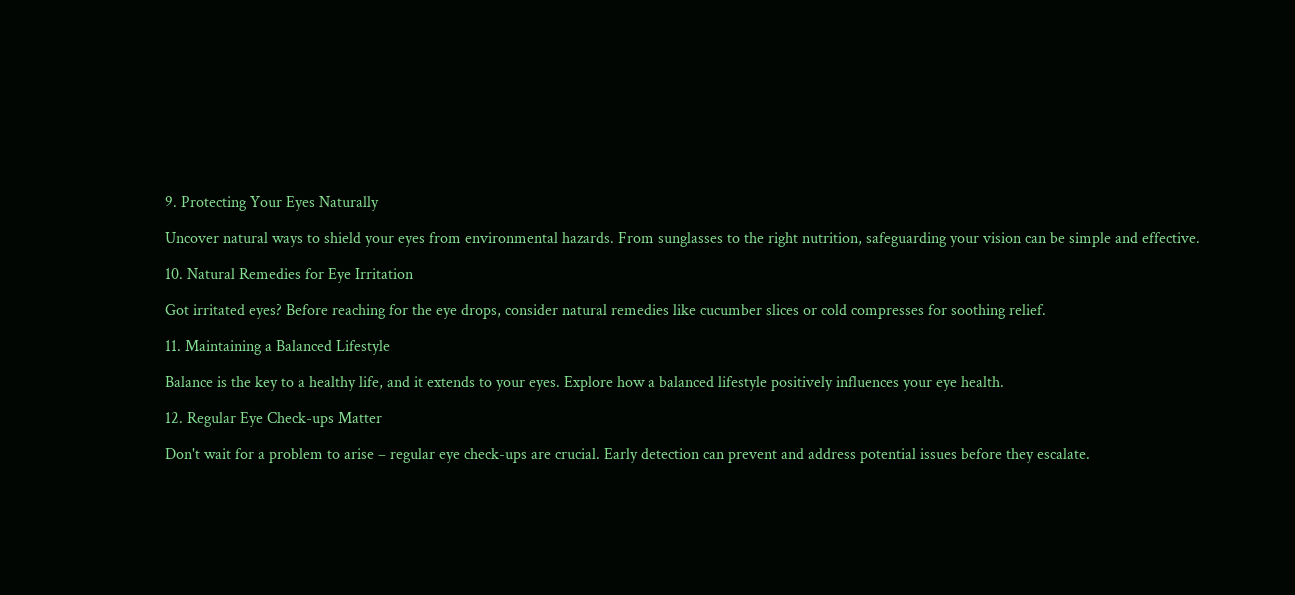9. Protecting Your Eyes Naturally

Uncover natural ways to shield your eyes from environmental hazards. From sunglasses to the right nutrition, safeguarding your vision can be simple and effective.

10. Natural Remedies for Eye Irritation

Got irritated eyes? Before reaching for the eye drops, consider natural remedies like cucumber slices or cold compresses for soothing relief.

11. Maintaining a Balanced Lifestyle

Balance is the key to a healthy life, and it extends to your eyes. Explore how a balanced lifestyle positively influences your eye health.

12. Regular Eye Check-ups Matter

Don't wait for a problem to arise – regular eye check-ups are crucial. Early detection can prevent and address potential issues before they escalate.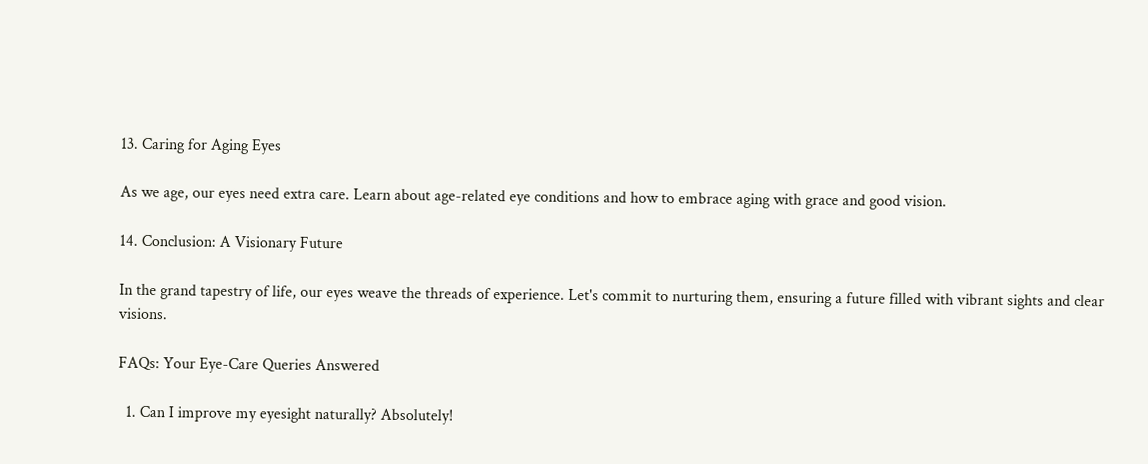13. Caring for Aging Eyes

As we age, our eyes need extra care. Learn about age-related eye conditions and how to embrace aging with grace and good vision.

14. Conclusion: A Visionary Future

In the grand tapestry of life, our eyes weave the threads of experience. Let's commit to nurturing them, ensuring a future filled with vibrant sights and clear visions.

FAQs: Your Eye-Care Queries Answered

  1. Can I improve my eyesight naturally? Absolutely!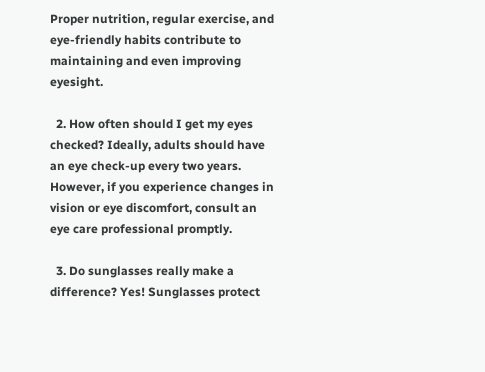Proper nutrition, regular exercise, and eye-friendly habits contribute to maintaining and even improving eyesight.

  2. How often should I get my eyes checked? Ideally, adults should have an eye check-up every two years. However, if you experience changes in vision or eye discomfort, consult an eye care professional promptly.

  3. Do sunglasses really make a difference? Yes! Sunglasses protect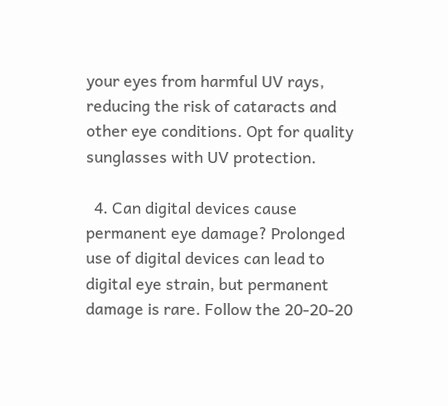your eyes from harmful UV rays, reducing the risk of cataracts and other eye conditions. Opt for quality sunglasses with UV protection.

  4. Can digital devices cause permanent eye damage? Prolonged use of digital devices can lead to digital eye strain, but permanent damage is rare. Follow the 20-20-20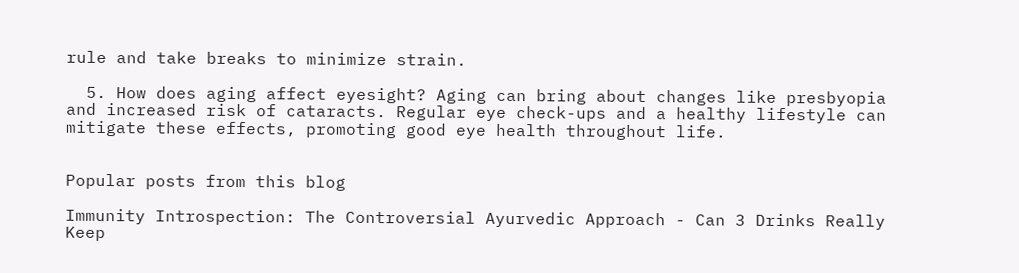rule and take breaks to minimize strain.

  5. How does aging affect eyesight? Aging can bring about changes like presbyopia and increased risk of cataracts. Regular eye check-ups and a healthy lifestyle can mitigate these effects, promoting good eye health throughout life.


Popular posts from this blog

Immunity Introspection: The Controversial Ayurvedic Approach - Can 3 Drinks Really Keep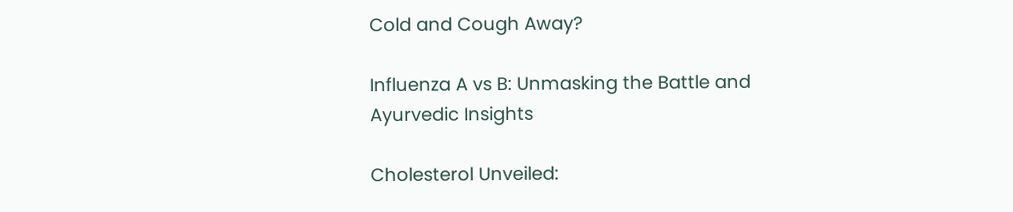Cold and Cough Away?

Influenza A vs B: Unmasking the Battle and Ayurvedic Insights

Cholesterol Unveiled: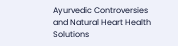Ayurvedic Controversies and Natural Heart Health Solutions